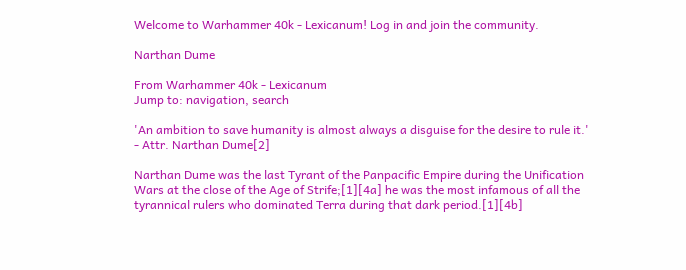Welcome to Warhammer 40k - Lexicanum! Log in and join the community.

Narthan Dume

From Warhammer 40k - Lexicanum
Jump to: navigation, search

'An ambition to save humanity is almost always a disguise for the desire to rule it.'
- Attr. Narthan Dume[2]

Narthan Dume was the last Tyrant of the Panpacific Empire during the Unification Wars at the close of the Age of Strife;[1][4a] he was the most infamous of all the tyrannical rulers who dominated Terra during that dark period.[1][4b]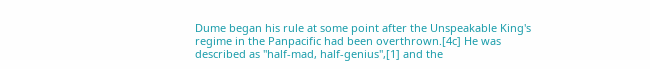Dume began his rule at some point after the Unspeakable King's regime in the Panpacific had been overthrown.[4c] He was described as "half-mad, half-genius",[1] and the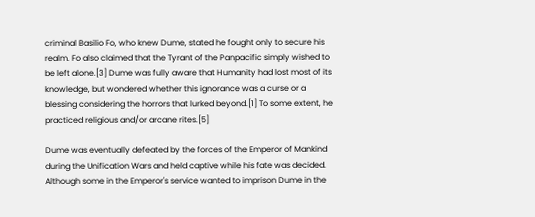criminal Basilio Fo, who knew Dume, stated he fought only to secure his realm. Fo also claimed that the Tyrant of the Panpacific simply wished to be left alone.[3] Dume was fully aware that Humanity had lost most of its knowledge, but wondered whether this ignorance was a curse or a blessing considering the horrors that lurked beyond.[1] To some extent, he practiced religious and/or arcane rites.[5]

Dume was eventually defeated by the forces of the Emperor of Mankind during the Unification Wars and held captive while his fate was decided. Although some in the Emperor's service wanted to imprison Dume in the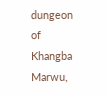dungeon of Khangba Marwu,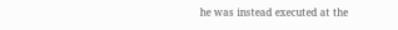he was instead executed at the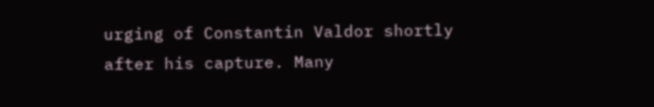urging of Constantin Valdor shortly after his capture. Many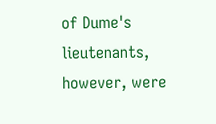of Dume's lieutenants, however, were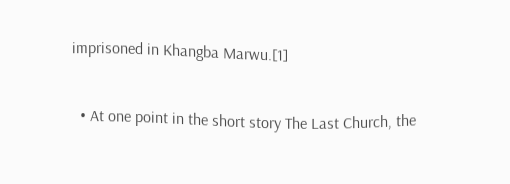imprisoned in Khangba Marwu.[1]


  • At one point in the short story The Last Church, the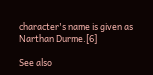character's name is given as Narthan Durme.[6]

See also